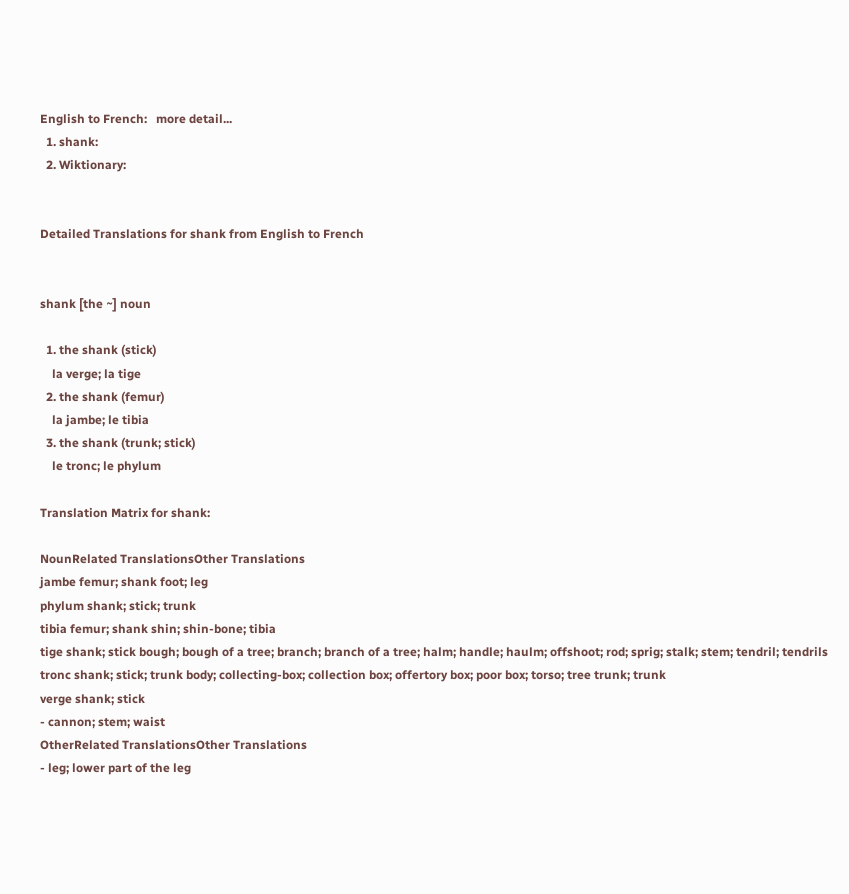English to French:   more detail...
  1. shank:
  2. Wiktionary:


Detailed Translations for shank from English to French


shank [the ~] noun

  1. the shank (stick)
    la verge; la tige
  2. the shank (femur)
    la jambe; le tibia
  3. the shank (trunk; stick)
    le tronc; le phylum

Translation Matrix for shank:

NounRelated TranslationsOther Translations
jambe femur; shank foot; leg
phylum shank; stick; trunk
tibia femur; shank shin; shin-bone; tibia
tige shank; stick bough; bough of a tree; branch; branch of a tree; halm; handle; haulm; offshoot; rod; sprig; stalk; stem; tendril; tendrils
tronc shank; stick; trunk body; collecting-box; collection box; offertory box; poor box; torso; tree trunk; trunk
verge shank; stick
- cannon; stem; waist
OtherRelated TranslationsOther Translations
- leg; lower part of the leg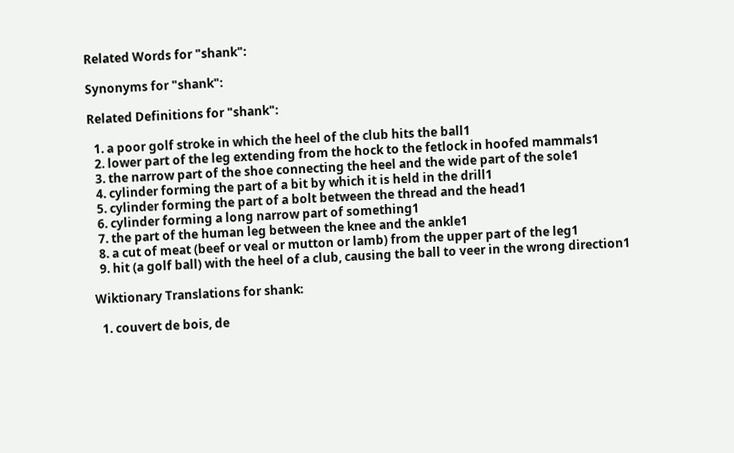Related Words for "shank":

Synonyms for "shank":

Related Definitions for "shank":

  1. a poor golf stroke in which the heel of the club hits the ball1
  2. lower part of the leg extending from the hock to the fetlock in hoofed mammals1
  3. the narrow part of the shoe connecting the heel and the wide part of the sole1
  4. cylinder forming the part of a bit by which it is held in the drill1
  5. cylinder forming the part of a bolt between the thread and the head1
  6. cylinder forming a long narrow part of something1
  7. the part of the human leg between the knee and the ankle1
  8. a cut of meat (beef or veal or mutton or lamb) from the upper part of the leg1
  9. hit (a golf ball) with the heel of a club, causing the ball to veer in the wrong direction1

Wiktionary Translations for shank:

  1. couvert de bois, de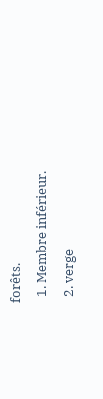forêts.
  1. Membre inférieur.
  2. verge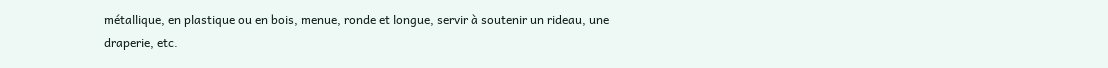métallique, en plastique ou en bois, menue, ronde et longue, servir à soutenir un rideau, une draperie, etc.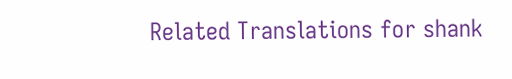Related Translations for shank